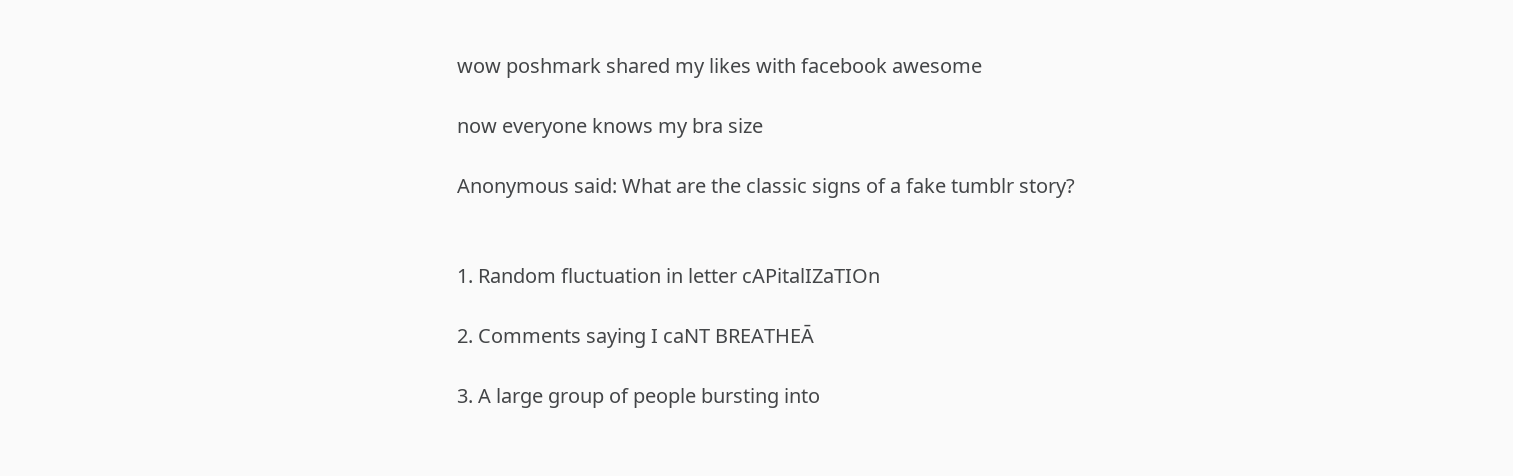wow poshmark shared my likes with facebook awesome

now everyone knows my bra size

Anonymous said: What are the classic signs of a fake tumblr story?


1. Random fluctuation in letter cAPitalIZaTIOn

2. Comments saying I caNT BREATHEĀ

3. A large group of people bursting into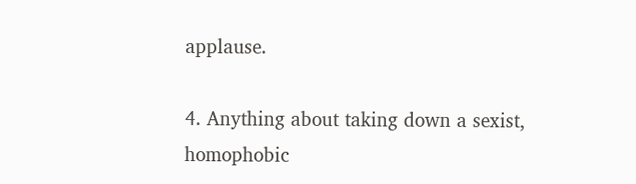applause.

4. Anything about taking down a sexist, homophobic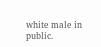white male in public.